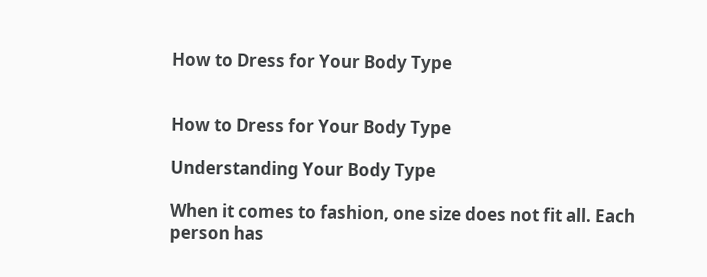How to Dress for Your Body Type


How to Dress for Your Body Type

Understanding Your Body Type

When it comes to fashion, one size does not fit all. Each person has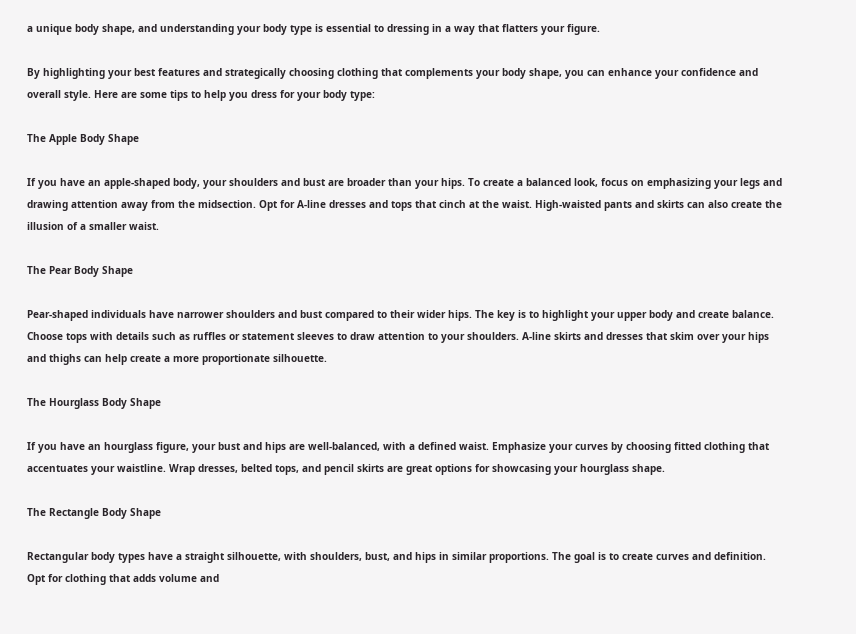a unique body shape, and understanding your body type is essential to dressing in a way that flatters your figure.

By highlighting your best features and strategically choosing clothing that complements your body shape, you can enhance your confidence and overall style. Here are some tips to help you dress for your body type:

The Apple Body Shape

If you have an apple-shaped body, your shoulders and bust are broader than your hips. To create a balanced look, focus on emphasizing your legs and drawing attention away from the midsection. Opt for A-line dresses and tops that cinch at the waist. High-waisted pants and skirts can also create the illusion of a smaller waist.

The Pear Body Shape

Pear-shaped individuals have narrower shoulders and bust compared to their wider hips. The key is to highlight your upper body and create balance. Choose tops with details such as ruffles or statement sleeves to draw attention to your shoulders. A-line skirts and dresses that skim over your hips and thighs can help create a more proportionate silhouette.

The Hourglass Body Shape

If you have an hourglass figure, your bust and hips are well-balanced, with a defined waist. Emphasize your curves by choosing fitted clothing that accentuates your waistline. Wrap dresses, belted tops, and pencil skirts are great options for showcasing your hourglass shape.

The Rectangle Body Shape

Rectangular body types have a straight silhouette, with shoulders, bust, and hips in similar proportions. The goal is to create curves and definition. Opt for clothing that adds volume and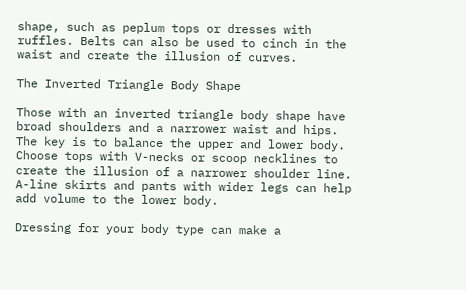shape, such as peplum tops or dresses with ruffles. Belts can also be used to cinch in the waist and create the illusion of curves.

The Inverted Triangle Body Shape

Those with an inverted triangle body shape have broad shoulders and a narrower waist and hips. The key is to balance the upper and lower body. Choose tops with V-necks or scoop necklines to create the illusion of a narrower shoulder line. A-line skirts and pants with wider legs can help add volume to the lower body.

Dressing for your body type can make a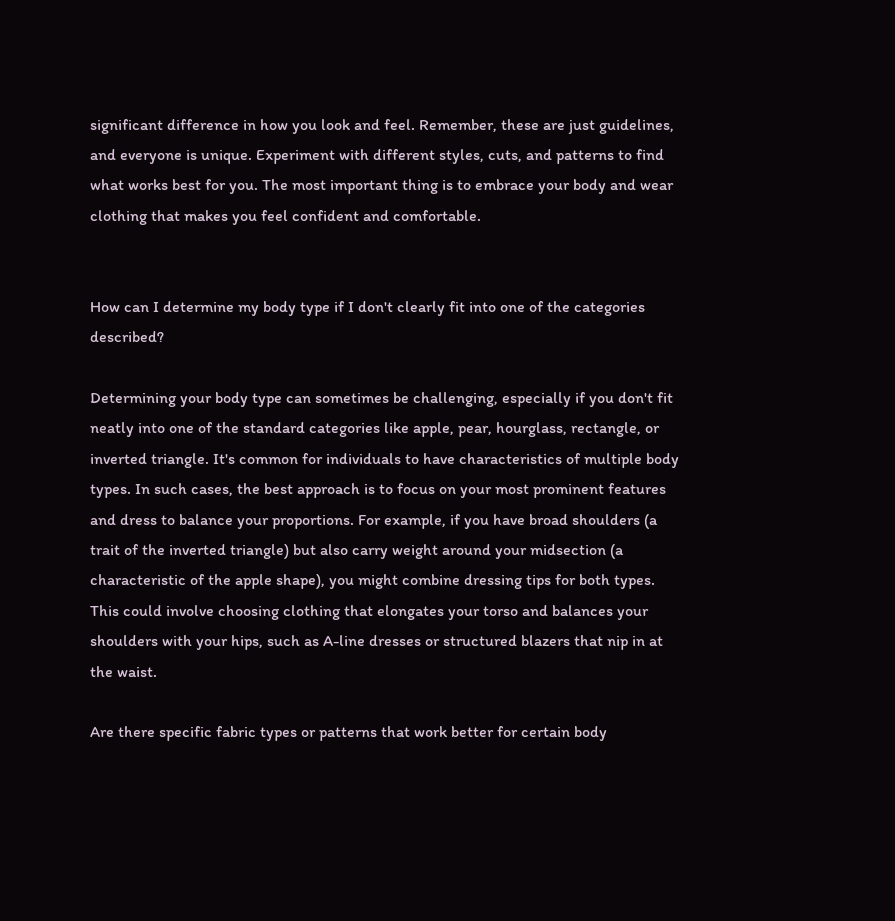significant difference in how you look and feel. Remember, these are just guidelines, and everyone is unique. Experiment with different styles, cuts, and patterns to find what works best for you. The most important thing is to embrace your body and wear clothing that makes you feel confident and comfortable.


How can I determine my body type if I don't clearly fit into one of the categories described?

Determining your body type can sometimes be challenging, especially if you don't fit neatly into one of the standard categories like apple, pear, hourglass, rectangle, or inverted triangle. It's common for individuals to have characteristics of multiple body types. In such cases, the best approach is to focus on your most prominent features and dress to balance your proportions. For example, if you have broad shoulders (a trait of the inverted triangle) but also carry weight around your midsection (a characteristic of the apple shape), you might combine dressing tips for both types. This could involve choosing clothing that elongates your torso and balances your shoulders with your hips, such as A-line dresses or structured blazers that nip in at the waist.

Are there specific fabric types or patterns that work better for certain body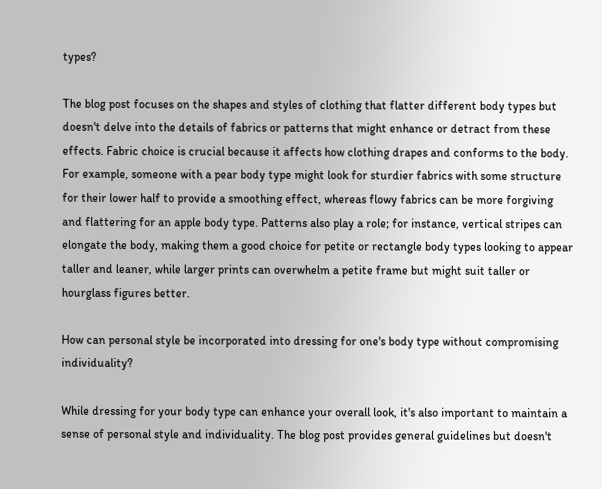types?

The blog post focuses on the shapes and styles of clothing that flatter different body types but doesn't delve into the details of fabrics or patterns that might enhance or detract from these effects. Fabric choice is crucial because it affects how clothing drapes and conforms to the body. For example, someone with a pear body type might look for sturdier fabrics with some structure for their lower half to provide a smoothing effect, whereas flowy fabrics can be more forgiving and flattering for an apple body type. Patterns also play a role; for instance, vertical stripes can elongate the body, making them a good choice for petite or rectangle body types looking to appear taller and leaner, while larger prints can overwhelm a petite frame but might suit taller or hourglass figures better.

How can personal style be incorporated into dressing for one's body type without compromising individuality?

While dressing for your body type can enhance your overall look, it's also important to maintain a sense of personal style and individuality. The blog post provides general guidelines but doesn't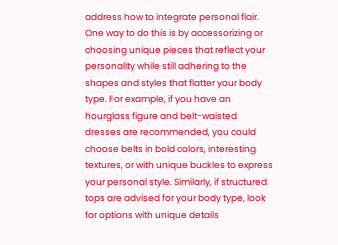address how to integrate personal flair. One way to do this is by accessorizing or choosing unique pieces that reflect your personality while still adhering to the shapes and styles that flatter your body type. For example, if you have an hourglass figure and belt-waisted dresses are recommended, you could choose belts in bold colors, interesting textures, or with unique buckles to express your personal style. Similarly, if structured tops are advised for your body type, look for options with unique details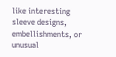like interesting sleeve designs, embellishments, or unusual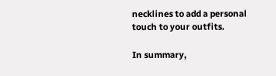necklines to add a personal touch to your outfits.

In summary,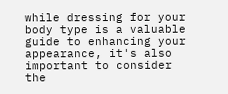while dressing for your body type is a valuable guide to enhancing your appearance, it's also important to consider the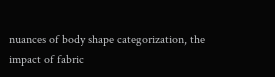nuances of body shape categorization, the impact of fabric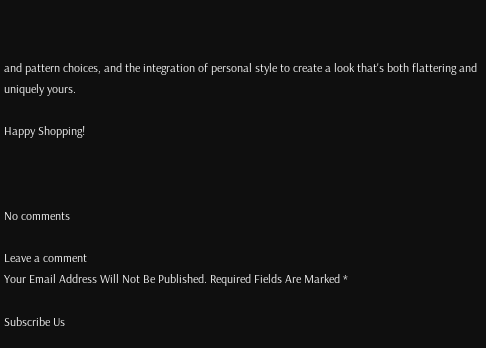and pattern choices, and the integration of personal style to create a look that's both flattering and uniquely yours.

Happy Shopping!



No comments

Leave a comment
Your Email Address Will Not Be Published. Required Fields Are Marked *

Subscribe Us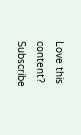Love this content? Subscribe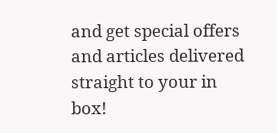and get special offers and articles delivered straight to your in box!